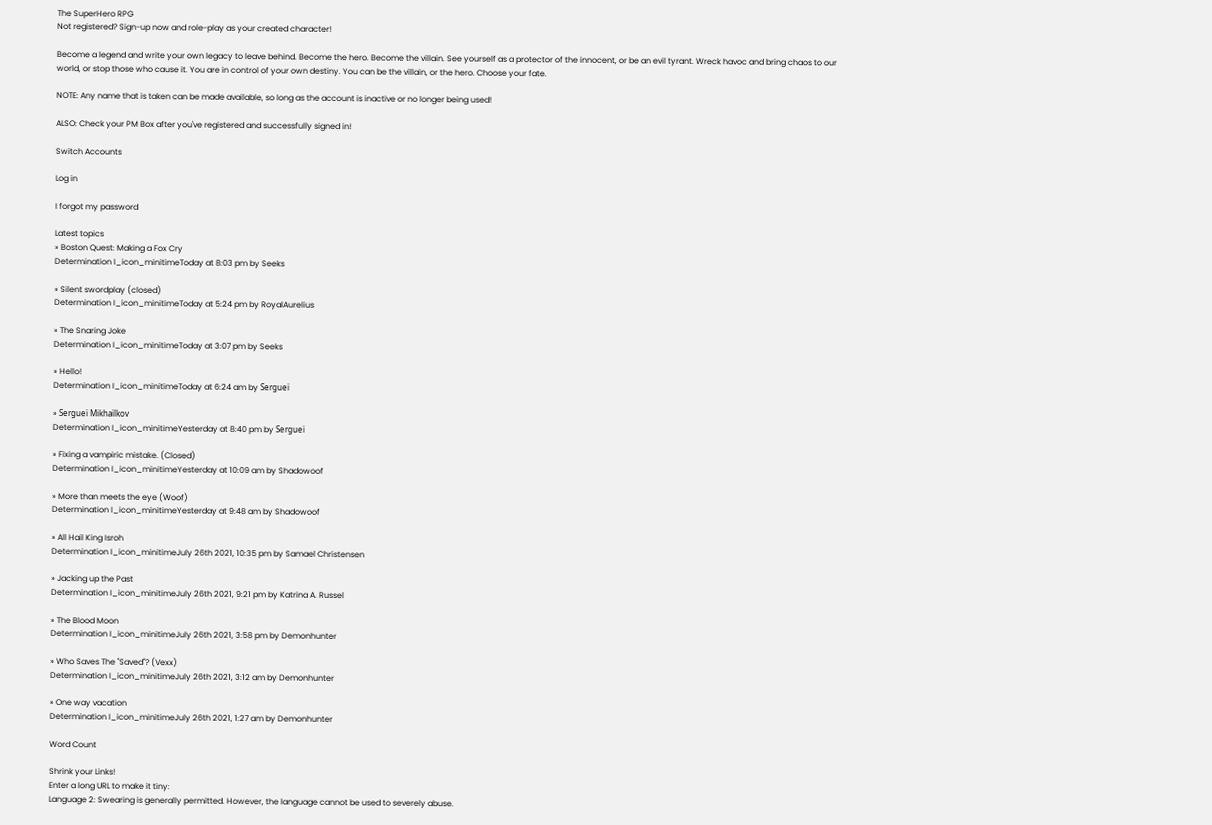The SuperHero RPG
Not registered? Sign-up now and role-play as your created character!

Become a legend and write your own legacy to leave behind. Become the hero. Become the villain. See yourself as a protector of the innocent, or be an evil tyrant. Wreck havoc and bring chaos to our world, or stop those who cause it. You are in control of your own destiny. You can be the villain, or the hero. Choose your fate.

NOTE: Any name that is taken can be made available, so long as the account is inactive or no longer being used!

ALSO: Check your PM Box after you've registered and successfully signed in!

Switch Accounts

Log in

I forgot my password

Latest topics
» Boston Quest: Making a Fox Cry
Determination I_icon_minitimeToday at 8:03 pm by Seeks

» Silent swordplay (closed)
Determination I_icon_minitimeToday at 5:24 pm by RoyalAurelius

» The Snaring Joke
Determination I_icon_minitimeToday at 3:07 pm by Seeks

» Hello!
Determination I_icon_minitimeToday at 6:24 am by Sergueï

» Sergueï Mikhaïlkov
Determination I_icon_minitimeYesterday at 8:40 pm by Sergueï

» Fixing a vampiric mistake. (Closed)
Determination I_icon_minitimeYesterday at 10:09 am by Shadowoof

» More than meets the eye (Woof)
Determination I_icon_minitimeYesterday at 9:48 am by Shadowoof

» All Hail King Isroh
Determination I_icon_minitimeJuly 26th 2021, 10:35 pm by Samael Christensen

» Jacking up the Past
Determination I_icon_minitimeJuly 26th 2021, 9:21 pm by Katrina A. Russel

» The Blood Moon
Determination I_icon_minitimeJuly 26th 2021, 3:58 pm by Demonhunter

» Who Saves The "Saved"? (Vexx)
Determination I_icon_minitimeJuly 26th 2021, 3:12 am by Demonhunter

» One way vacation
Determination I_icon_minitimeJuly 26th 2021, 1:27 am by Demonhunter

Word Count

Shrink your Links!
Enter a long URL to make it tiny:
Language 2: Swearing is generally permitted. However, the language cannot be used to severely abuse.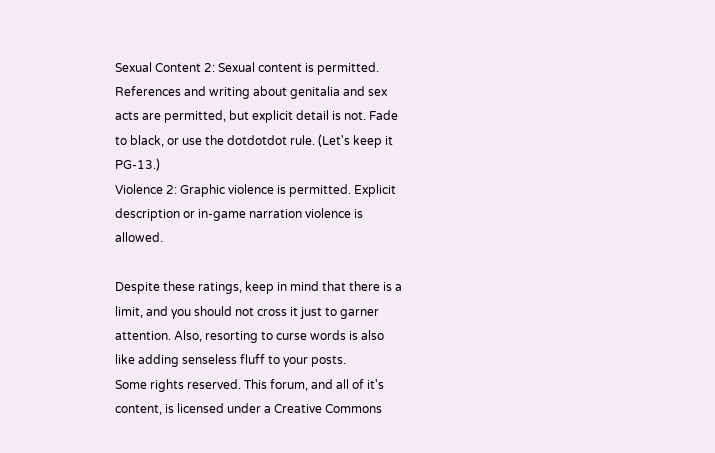Sexual Content 2: Sexual content is permitted. References and writing about genitalia and sex acts are permitted, but explicit detail is not. Fade to black, or use the dotdotdot rule. (Let's keep it PG-13.)
Violence 2: Graphic violence is permitted. Explicit description or in-game narration violence is allowed.

Despite these ratings, keep in mind that there is a limit, and you should not cross it just to garner attention. Also, resorting to curse words is also like adding senseless fluff to your posts.
Some rights reserved. This forum, and all of it's content, is licensed under a Creative Commons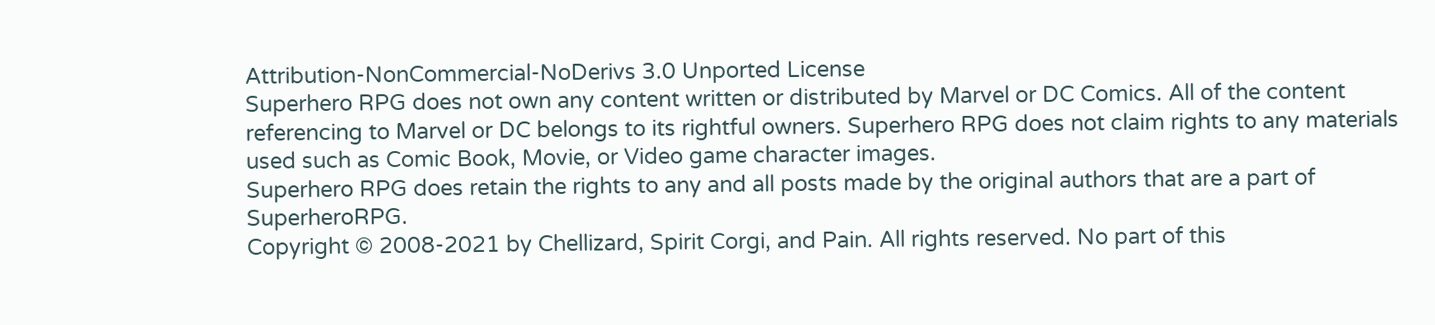Attribution-NonCommercial-NoDerivs 3.0 Unported License
Superhero RPG does not own any content written or distributed by Marvel or DC Comics. All of the content referencing to Marvel or DC belongs to its rightful owners. Superhero RPG does not claim rights to any materials used such as Comic Book, Movie, or Video game character images.
Superhero RPG does retain the rights to any and all posts made by the original authors that are a part of SuperheroRPG.
Copyright © 2008-2021 by Chellizard, Spirit Corgi, and Pain. All rights reserved. No part of this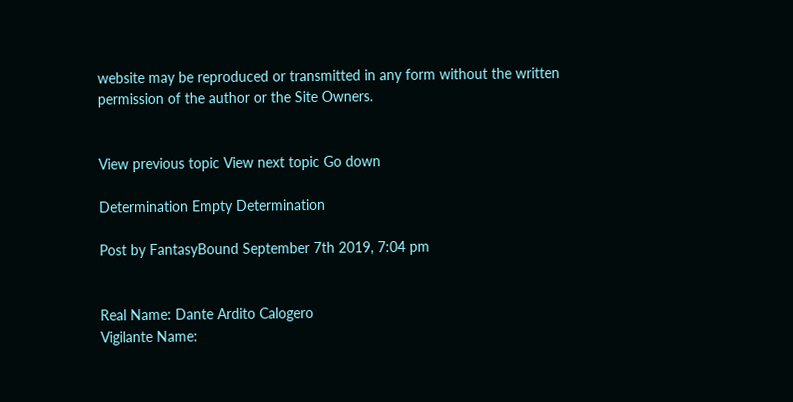website may be reproduced or transmitted in any form without the written permission of the author or the Site Owners.


View previous topic View next topic Go down

Determination Empty Determination

Post by FantasyBound September 7th 2019, 7:04 pm


Real Name: Dante Ardito Calogero
Vigilante Name: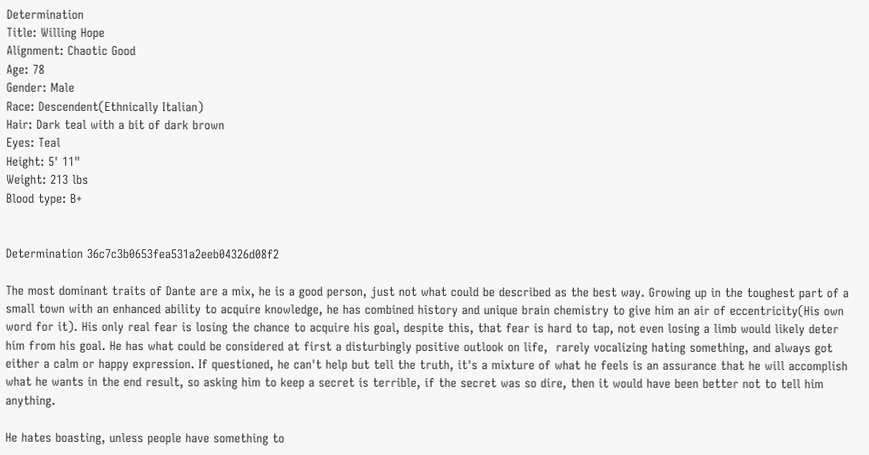Determination
Title: Willing Hope
Alignment: Chaotic Good
Age: 78
Gender: Male
Race: Descendent(Ethnically Italian)
Hair: Dark teal with a bit of dark brown
Eyes: Teal
Height: 5' 11"
Weight: 213 lbs
Blood type: B+


Determination 36c7c3b0653fea531a2eeb04326d08f2

The most dominant traits of Dante are a mix, he is a good person, just not what could be described as the best way. Growing up in the toughest part of a small town with an enhanced ability to acquire knowledge, he has combined history and unique brain chemistry to give him an air of eccentricity(His own word for it). His only real fear is losing the chance to acquire his goal, despite this, that fear is hard to tap, not even losing a limb would likely deter him from his goal. He has what could be considered at first a disturbingly positive outlook on life,  rarely vocalizing hating something, and always got either a calm or happy expression. If questioned, he can't help but tell the truth, it's a mixture of what he feels is an assurance that he will accomplish what he wants in the end result, so asking him to keep a secret is terrible, if the secret was so dire, then it would have been better not to tell him anything.

He hates boasting, unless people have something to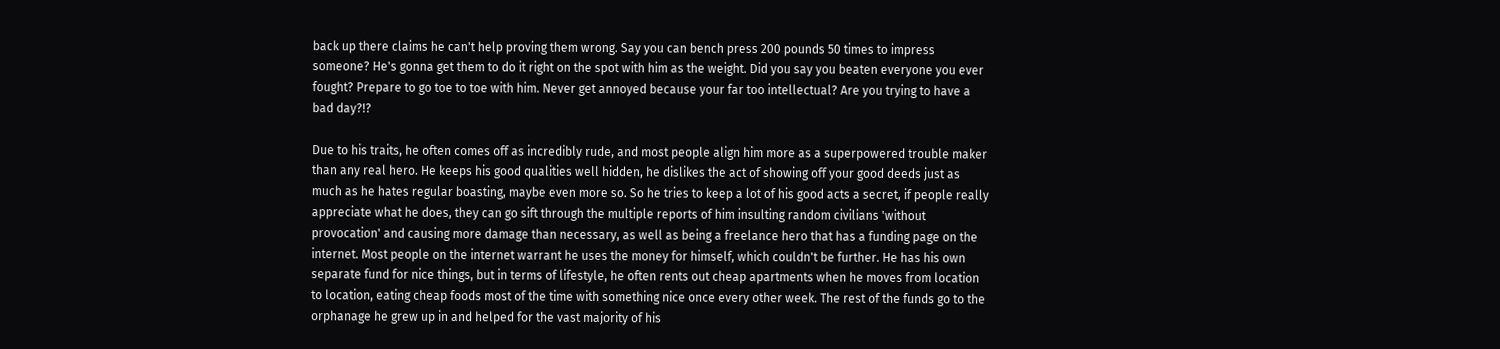back up there claims he can't help proving them wrong. Say you can bench press 200 pounds 50 times to impress someone? He's gonna get them to do it right on the spot with him as the weight. Did you say you beaten everyone you ever fought? Prepare to go toe to toe with him. Never get annoyed because your far too intellectual? Are you trying to have a bad day?!?

Due to his traits, he often comes off as incredibly rude, and most people align him more as a superpowered trouble maker than any real hero. He keeps his good qualities well hidden, he dislikes the act of showing off your good deeds just as much as he hates regular boasting, maybe even more so. So he tries to keep a lot of his good acts a secret, if people really appreciate what he does, they can go sift through the multiple reports of him insulting random civilians 'without provocation' and causing more damage than necessary, as well as being a freelance hero that has a funding page on the internet. Most people on the internet warrant he uses the money for himself, which couldn't be further. He has his own separate fund for nice things, but in terms of lifestyle, he often rents out cheap apartments when he moves from location to location, eating cheap foods most of the time with something nice once every other week. The rest of the funds go to the orphanage he grew up in and helped for the vast majority of his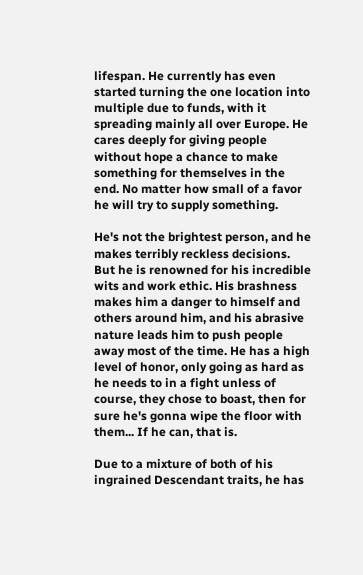lifespan. He currently has even started turning the one location into multiple due to funds, with it spreading mainly all over Europe. He cares deeply for giving people without hope a chance to make something for themselves in the end. No matter how small of a favor he will try to supply something.

He's not the brightest person, and he makes terribly reckless decisions. But he is renowned for his incredible wits and work ethic. His brashness makes him a danger to himself and others around him, and his abrasive nature leads him to push people away most of the time. He has a high level of honor, only going as hard as he needs to in a fight unless of course, they chose to boast, then for sure he's gonna wipe the floor with them... If he can, that is.

Due to a mixture of both of his ingrained Descendant traits, he has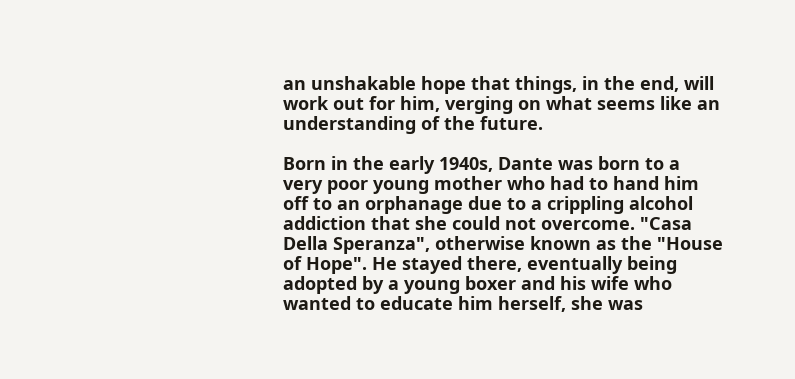an unshakable hope that things, in the end, will work out for him, verging on what seems like an understanding of the future.

Born in the early 1940s, Dante was born to a very poor young mother who had to hand him off to an orphanage due to a crippling alcohol addiction that she could not overcome. "Casa Della Speranza", otherwise known as the "House of Hope". He stayed there, eventually being adopted by a young boxer and his wife who wanted to educate him herself, she was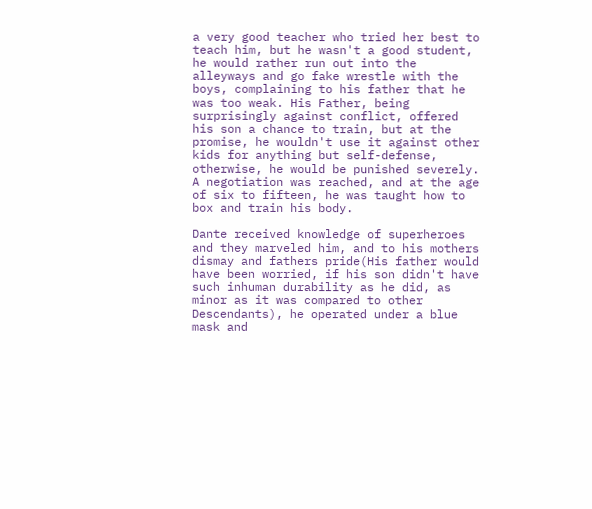a very good teacher who tried her best to teach him, but he wasn't a good student, he would rather run out into the alleyways and go fake wrestle with the boys, complaining to his father that he was too weak. His Father, being surprisingly against conflict, offered his son a chance to train, but at the promise, he wouldn't use it against other kids for anything but self-defense, otherwise, he would be punished severely. A negotiation was reached, and at the age of six to fifteen, he was taught how to box and train his body.

Dante received knowledge of superheroes and they marveled him, and to his mothers dismay and fathers pride(His father would have been worried, if his son didn't have such inhuman durability as he did, as minor as it was compared to other Descendants), he operated under a blue mask and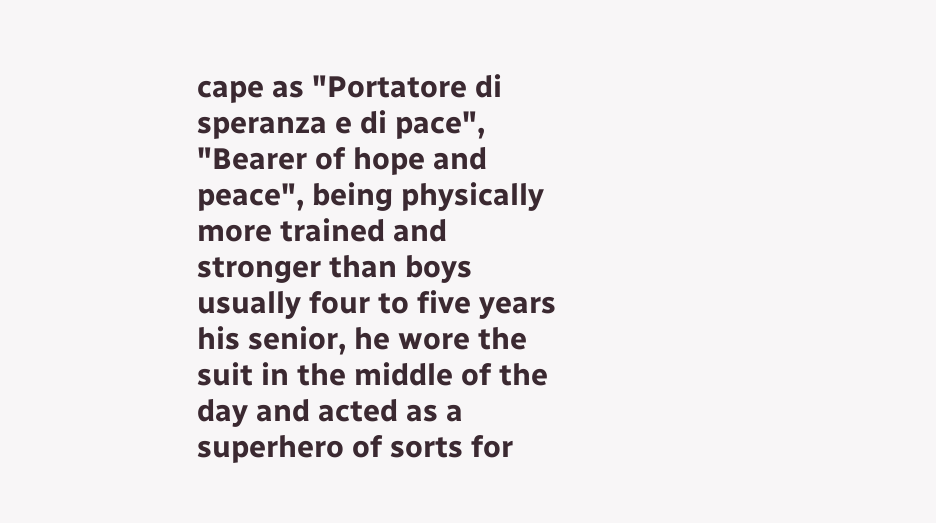cape as "Portatore di speranza e di pace", "Bearer of hope and peace", being physically more trained and stronger than boys usually four to five years his senior, he wore the suit in the middle of the day and acted as a superhero of sorts for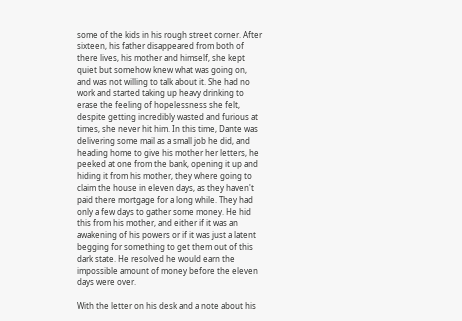some of the kids in his rough street corner. After sixteen, his father disappeared from both of there lives, his mother and himself, she kept quiet but somehow knew what was going on, and was not willing to talk about it. She had no work and started taking up heavy drinking to erase the feeling of hopelessness she felt, despite getting incredibly wasted and furious at times, she never hit him. In this time, Dante was delivering some mail as a small job he did, and heading home to give his mother her letters, he peeked at one from the bank, opening it up and hiding it from his mother, they where going to claim the house in eleven days, as they haven't paid there mortgage for a long while. They had only a few days to gather some money. He hid this from his mother, and either if it was an awakening of his powers or if it was just a latent begging for something to get them out of this dark state. He resolved he would earn the impossible amount of money before the eleven days were over.

With the letter on his desk and a note about his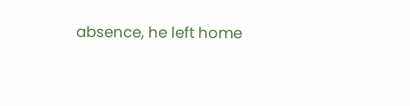absence, he left home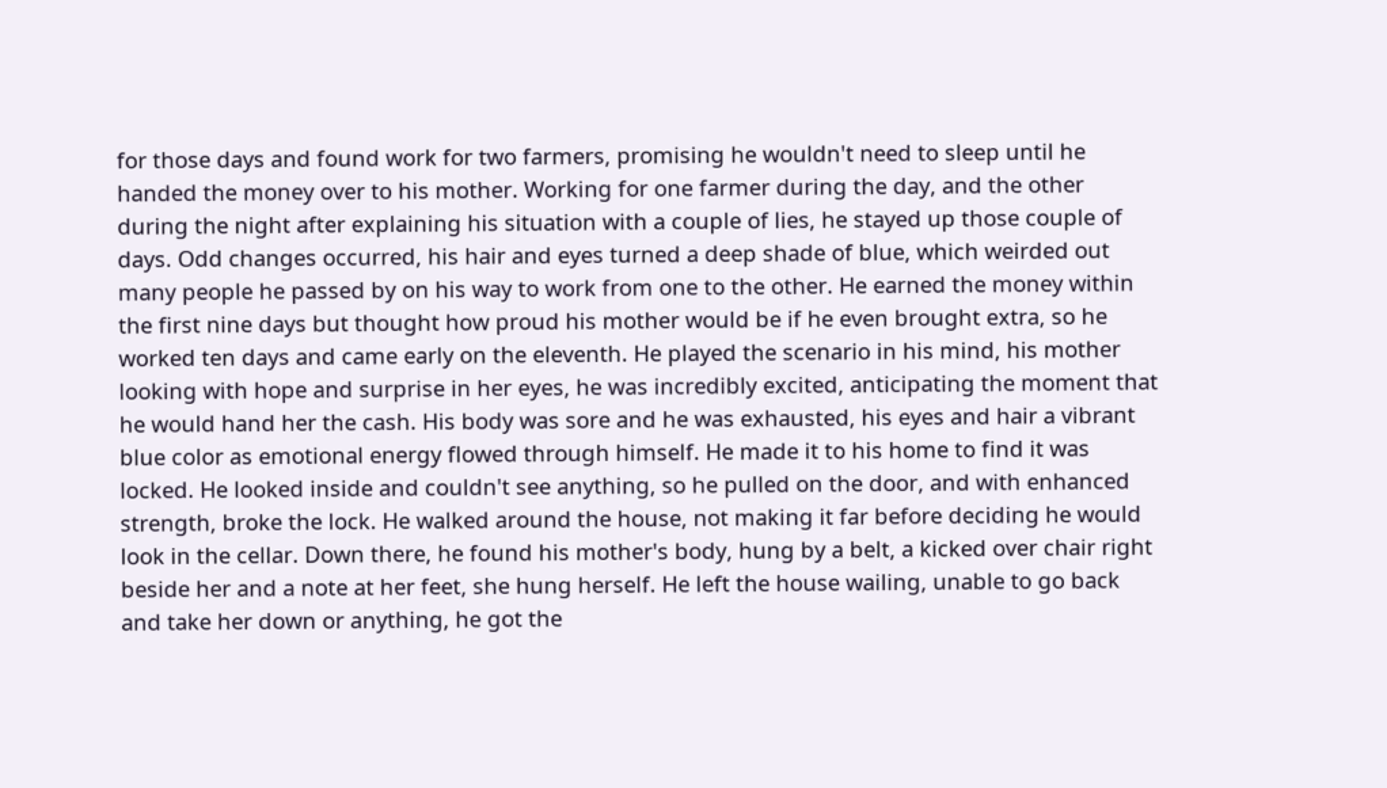for those days and found work for two farmers, promising he wouldn't need to sleep until he handed the money over to his mother. Working for one farmer during the day, and the other during the night after explaining his situation with a couple of lies, he stayed up those couple of days. Odd changes occurred, his hair and eyes turned a deep shade of blue, which weirded out many people he passed by on his way to work from one to the other. He earned the money within the first nine days but thought how proud his mother would be if he even brought extra, so he worked ten days and came early on the eleventh. He played the scenario in his mind, his mother looking with hope and surprise in her eyes, he was incredibly excited, anticipating the moment that he would hand her the cash. His body was sore and he was exhausted, his eyes and hair a vibrant blue color as emotional energy flowed through himself. He made it to his home to find it was locked. He looked inside and couldn't see anything, so he pulled on the door, and with enhanced strength, broke the lock. He walked around the house, not making it far before deciding he would look in the cellar. Down there, he found his mother's body, hung by a belt, a kicked over chair right beside her and a note at her feet, she hung herself. He left the house wailing, unable to go back and take her down or anything, he got the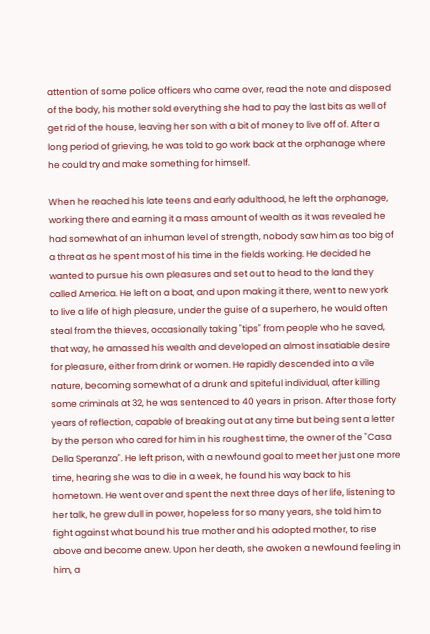attention of some police officers who came over, read the note and disposed of the body, his mother sold everything she had to pay the last bits as well of get rid of the house, leaving her son with a bit of money to live off of. After a long period of grieving, he was told to go work back at the orphanage where he could try and make something for himself.

When he reached his late teens and early adulthood, he left the orphanage, working there and earning it a mass amount of wealth as it was revealed he had somewhat of an inhuman level of strength, nobody saw him as too big of a threat as he spent most of his time in the fields working. He decided he wanted to pursue his own pleasures and set out to head to the land they called America. He left on a boat, and upon making it there, went to new york to live a life of high pleasure, under the guise of a superhero, he would often steal from the thieves, occasionally taking "tips" from people who he saved, that way, he amassed his wealth and developed an almost insatiable desire for pleasure, either from drink or women. He rapidly descended into a vile nature, becoming somewhat of a drunk and spiteful individual, after killing some criminals at 32, he was sentenced to 40 years in prison. After those forty years of reflection, capable of breaking out at any time but being sent a letter by the person who cared for him in his roughest time, the owner of the "Casa Della Speranza". He left prison, with a newfound goal to meet her just one more time, hearing she was to die in a week, he found his way back to his hometown. He went over and spent the next three days of her life, listening to her talk, he grew dull in power, hopeless for so many years, she told him to fight against what bound his true mother and his adopted mother, to rise above and become anew. Upon her death, she awoken a newfound feeling in him, a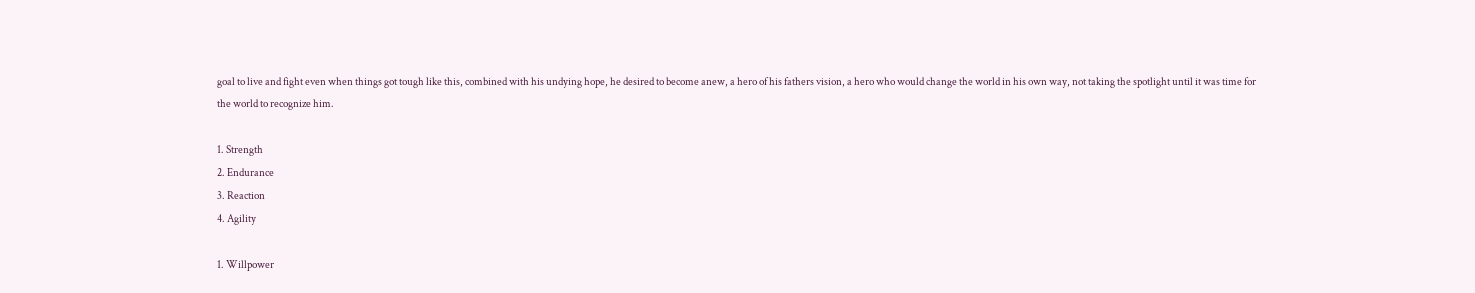goal to live and fight even when things got tough like this, combined with his undying hope, he desired to become anew, a hero of his fathers vision, a hero who would change the world in his own way, not taking the spotlight until it was time for the world to recognize him.

1. Strength
2. Endurance
3. Reaction
4. Agility

1. Willpower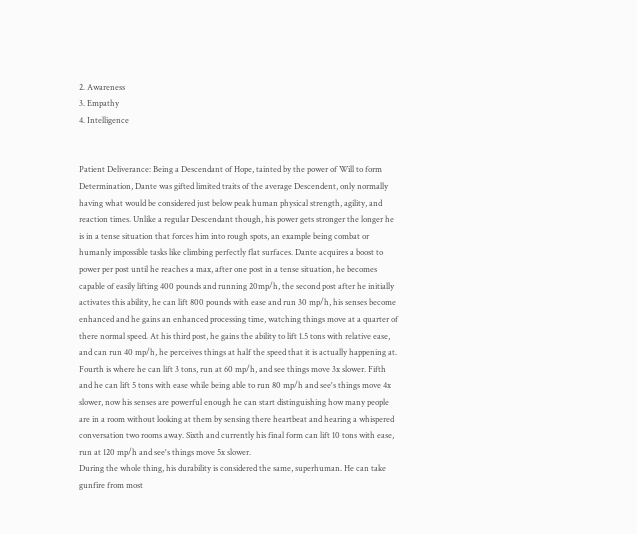2. Awareness
3. Empathy
4. Intelligence


Patient Deliverance: Being a Descendant of Hope, tainted by the power of Will to form Determination, Dante was gifted limited traits of the average Descendent, only normally having what would be considered just below peak human physical strength, agility, and reaction times. Unlike a regular Descendant though, his power gets stronger the longer he is in a tense situation that forces him into rough spots, an example being combat or humanly impossible tasks like climbing perfectly flat surfaces. Dante acquires a boost to power per post until he reaches a max, after one post in a tense situation, he becomes capable of easily lifting 400 pounds and running 20mp/h, the second post after he initially activates this ability, he can lift 800 pounds with ease and run 30 mp/h, his senses become enhanced and he gains an enhanced processing time, watching things move at a quarter of there normal speed. At his third post, he gains the ability to lift 1.5 tons with relative ease, and can run 40 mp/h, he perceives things at half the speed that it is actually happening at. Fourth is where he can lift 3 tons, run at 60 mp/h, and see things move 3x slower. Fifth and he can lift 5 tons with ease while being able to run 80 mp/h and see's things move 4x slower, now his senses are powerful enough he can start distinguishing how many people are in a room without looking at them by sensing there heartbeat and hearing a whispered conversation two rooms away. Sixth and currently his final form can lift 10 tons with ease, run at 120 mp/h and see's things move 5x slower.
During the whole thing, his durability is considered the same, superhuman. He can take gunfire from most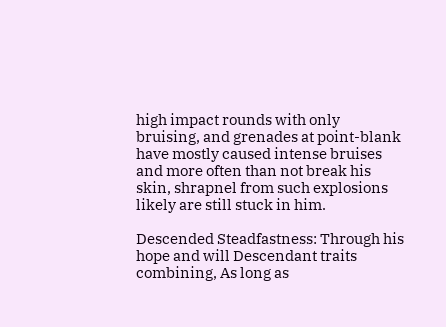high impact rounds with only bruising, and grenades at point-blank have mostly caused intense bruises and more often than not break his skin, shrapnel from such explosions likely are still stuck in him.

Descended Steadfastness: Through his hope and will Descendant traits combining, As long as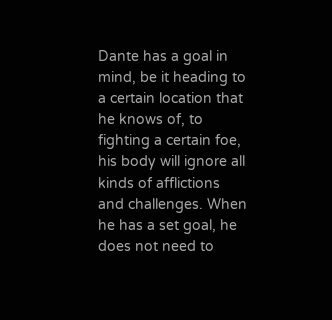Dante has a goal in mind, be it heading to a certain location that he knows of, to fighting a certain foe, his body will ignore all kinds of afflictions and challenges. When he has a set goal, he does not need to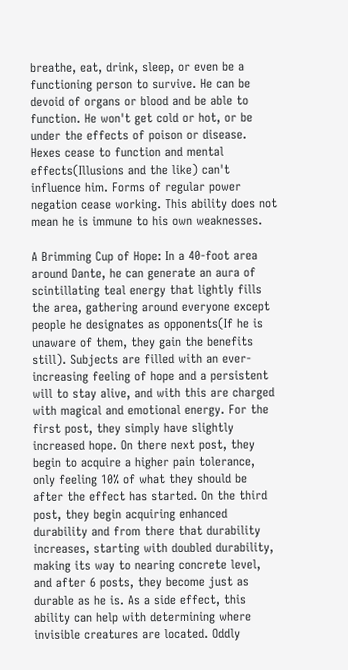breathe, eat, drink, sleep, or even be a functioning person to survive. He can be devoid of organs or blood and be able to function. He won't get cold or hot, or be under the effects of poison or disease. Hexes cease to function and mental effects(Illusions and the like) can't influence him. Forms of regular power negation cease working. This ability does not mean he is immune to his own weaknesses.

A Brimming Cup of Hope: In a 40-foot area around Dante, he can generate an aura of scintillating teal energy that lightly fills the area, gathering around everyone except people he designates as opponents(If he is unaware of them, they gain the benefits still). Subjects are filled with an ever-increasing feeling of hope and a persistent will to stay alive, and with this are charged with magical and emotional energy. For the first post, they simply have slightly increased hope. On there next post, they begin to acquire a higher pain tolerance, only feeling 10% of what they should be after the effect has started. On the third post, they begin acquiring enhanced durability and from there that durability increases, starting with doubled durability, making its way to nearing concrete level, and after 6 posts, they become just as durable as he is. As a side effect, this ability can help with determining where invisible creatures are located. Oddly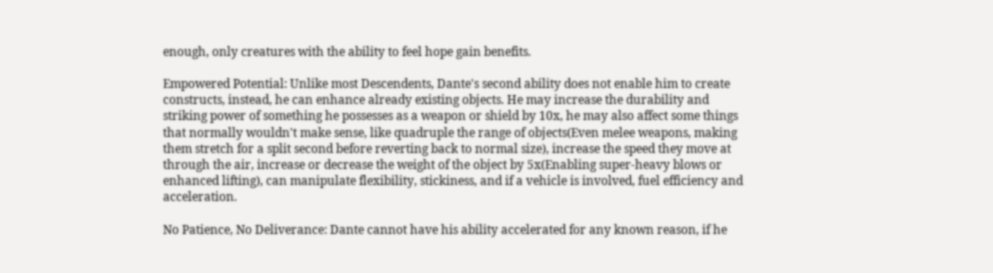enough, only creatures with the ability to feel hope gain benefits.

Empowered Potential: Unlike most Descendents, Dante's second ability does not enable him to create constructs, instead, he can enhance already existing objects. He may increase the durability and striking power of something he possesses as a weapon or shield by 10x, he may also affect some things that normally wouldn't make sense, like quadruple the range of objects(Even melee weapons, making them stretch for a split second before reverting back to normal size), increase the speed they move at through the air, increase or decrease the weight of the object by 5x(Enabling super-heavy blows or enhanced lifting), can manipulate flexibility, stickiness, and if a vehicle is involved, fuel efficiency and acceleration.

No Patience, No Deliverance: Dante cannot have his ability accelerated for any known reason, if he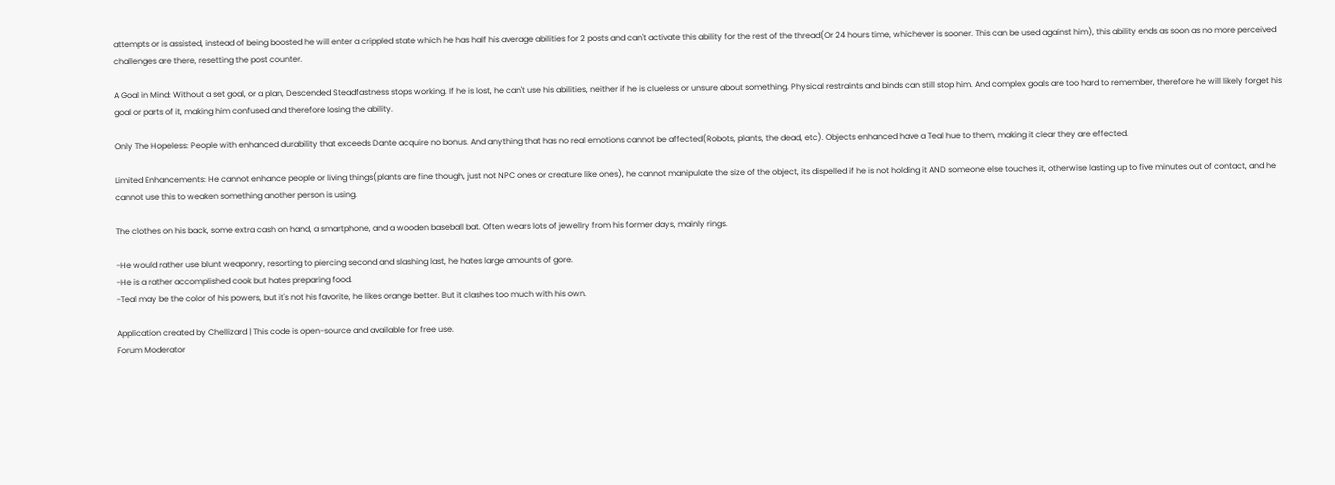attempts or is assisted, instead of being boosted he will enter a crippled state which he has half his average abilities for 2 posts and can't activate this ability for the rest of the thread(Or 24 hours time, whichever is sooner. This can be used against him), this ability ends as soon as no more perceived challenges are there, resetting the post counter.

A Goal in Mind: Without a set goal, or a plan, Descended Steadfastness stops working. If he is lost, he can't use his abilities, neither if he is clueless or unsure about something. Physical restraints and binds can still stop him. And complex goals are too hard to remember, therefore he will likely forget his goal or parts of it, making him confused and therefore losing the ability.

Only The Hopeless: People with enhanced durability that exceeds Dante acquire no bonus. And anything that has no real emotions cannot be affected(Robots, plants, the dead, etc). Objects enhanced have a Teal hue to them, making it clear they are effected.

Limited Enhancements: He cannot enhance people or living things(plants are fine though, just not NPC ones or creature like ones), he cannot manipulate the size of the object, its dispelled if he is not holding it AND someone else touches it, otherwise lasting up to five minutes out of contact, and he cannot use this to weaken something another person is using.

The clothes on his back, some extra cash on hand, a smartphone, and a wooden baseball bat. Often wears lots of jewellry from his former days, mainly rings.

-He would rather use blunt weaponry, resorting to piercing second and slashing last, he hates large amounts of gore.
-He is a rather accomplished cook but hates preparing food.
-Teal may be the color of his powers, but it's not his favorite, he likes orange better. But it clashes too much with his own.

Application created by Chellizard | This code is open-source and available for free use.
Forum Moderator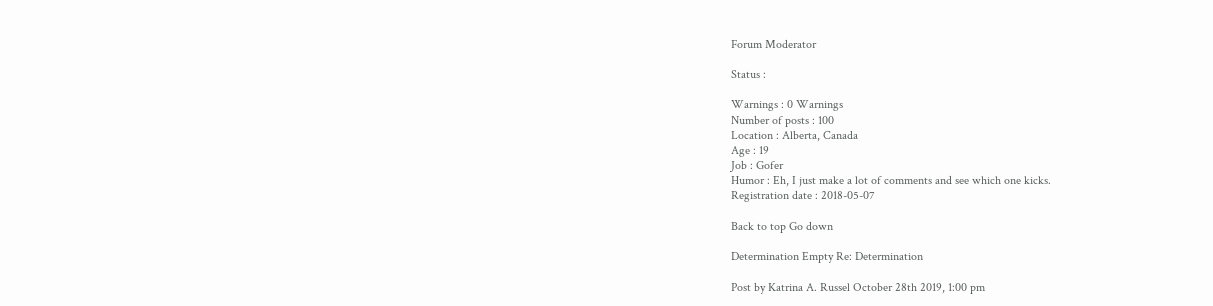Forum Moderator

Status :

Warnings : 0 Warnings
Number of posts : 100
Location : Alberta, Canada
Age : 19
Job : Gofer
Humor : Eh, I just make a lot of comments and see which one kicks.
Registration date : 2018-05-07

Back to top Go down

Determination Empty Re: Determination

Post by Katrina A. Russel October 28th 2019, 1:00 pm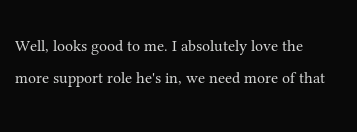Well, looks good to me. I absolutely love the more support role he's in, we need more of that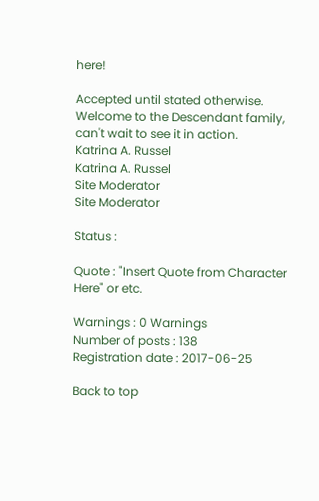here!

Accepted until stated otherwise. Welcome to the Descendant family, can't wait to see it in action.
Katrina A. Russel
Katrina A. Russel
Site Moderator
Site Moderator

Status :

Quote : "Insert Quote from Character Here" or etc.

Warnings : 0 Warnings
Number of posts : 138
Registration date : 2017-06-25

Back to top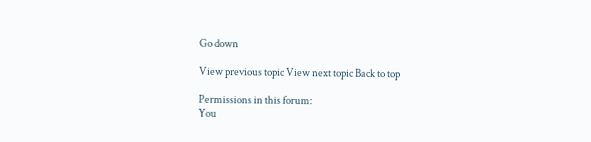Go down

View previous topic View next topic Back to top

Permissions in this forum:
You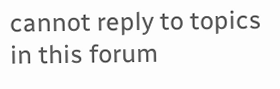cannot reply to topics in this forum